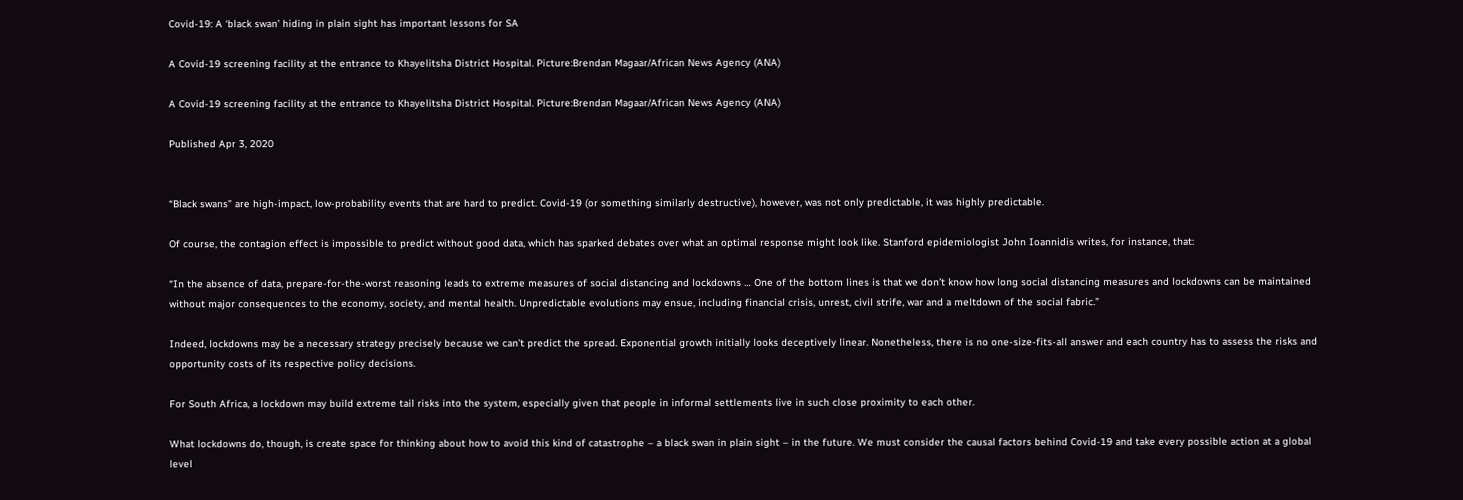Covid-19: A ‘black swan’ hiding in plain sight has important lessons for SA

A Covid-19 screening facility at the entrance to Khayelitsha District Hospital. Picture:Brendan Magaar/African News Agency (ANA)

A Covid-19 screening facility at the entrance to Khayelitsha District Hospital. Picture:Brendan Magaar/African News Agency (ANA)

Published Apr 3, 2020


“Black swans” are high-impact, low-probability events that are hard to predict. Covid-19 (or something similarly destructive), however, was not only predictable, it was highly predictable.

Of course, the contagion effect is impossible to predict without good data, which has sparked debates over what an optimal response might look like. Stanford epidemiologist John Ioannidis writes, for instance, that:

“In the absence of data, prepare-for-the-worst reasoning leads to extreme measures of social distancing and lockdowns … One of the bottom lines is that we don’t know how long social distancing measures and lockdowns can be maintained without major consequences to the economy, society, and mental health. Unpredictable evolutions may ensue, including financial crisis, unrest, civil strife, war and a meltdown of the social fabric.”

Indeed, lockdowns may be a necessary strategy precisely because we can’t predict the spread. Exponential growth initially looks deceptively linear. Nonetheless, there is no one-size-fits-all answer and each country has to assess the risks and opportunity costs of its respective policy decisions.

For South Africa, a lockdown may build extreme tail risks into the system, especially given that people in informal settlements live in such close proximity to each other.

What lockdowns do, though, is create space for thinking about how to avoid this kind of catastrophe – a black swan in plain sight – in the future. We must consider the causal factors behind Covid-19 and take every possible action at a global level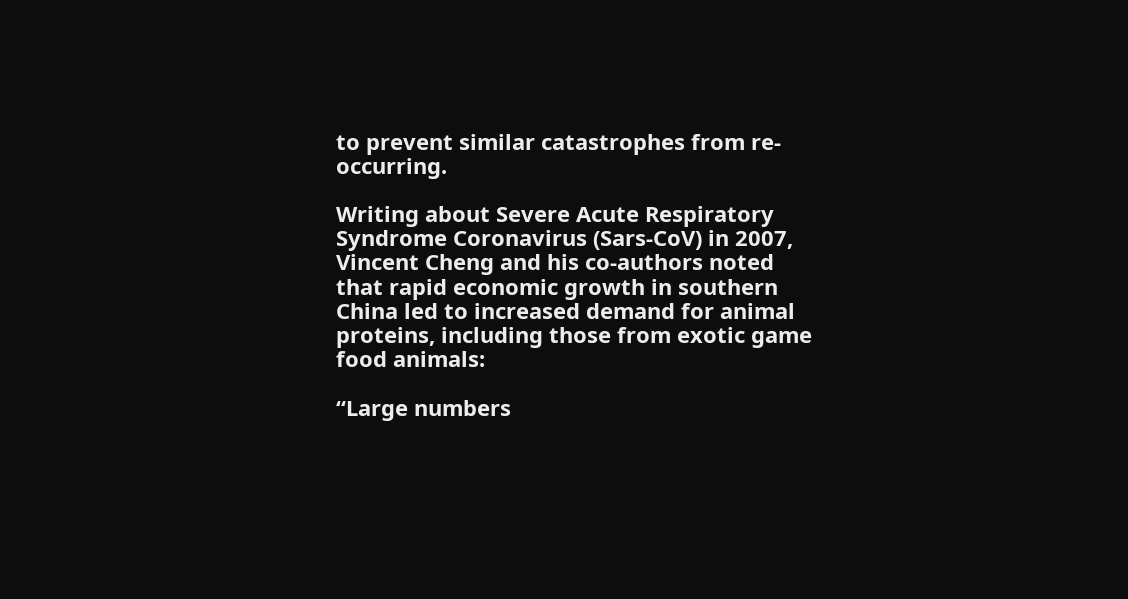to prevent similar catastrophes from re-occurring.

Writing about Severe Acute Respiratory Syndrome Coronavirus (Sars-CoV) in 2007, Vincent Cheng and his co-authors noted that rapid economic growth in southern China led to increased demand for animal proteins, including those from exotic game food animals:

“Large numbers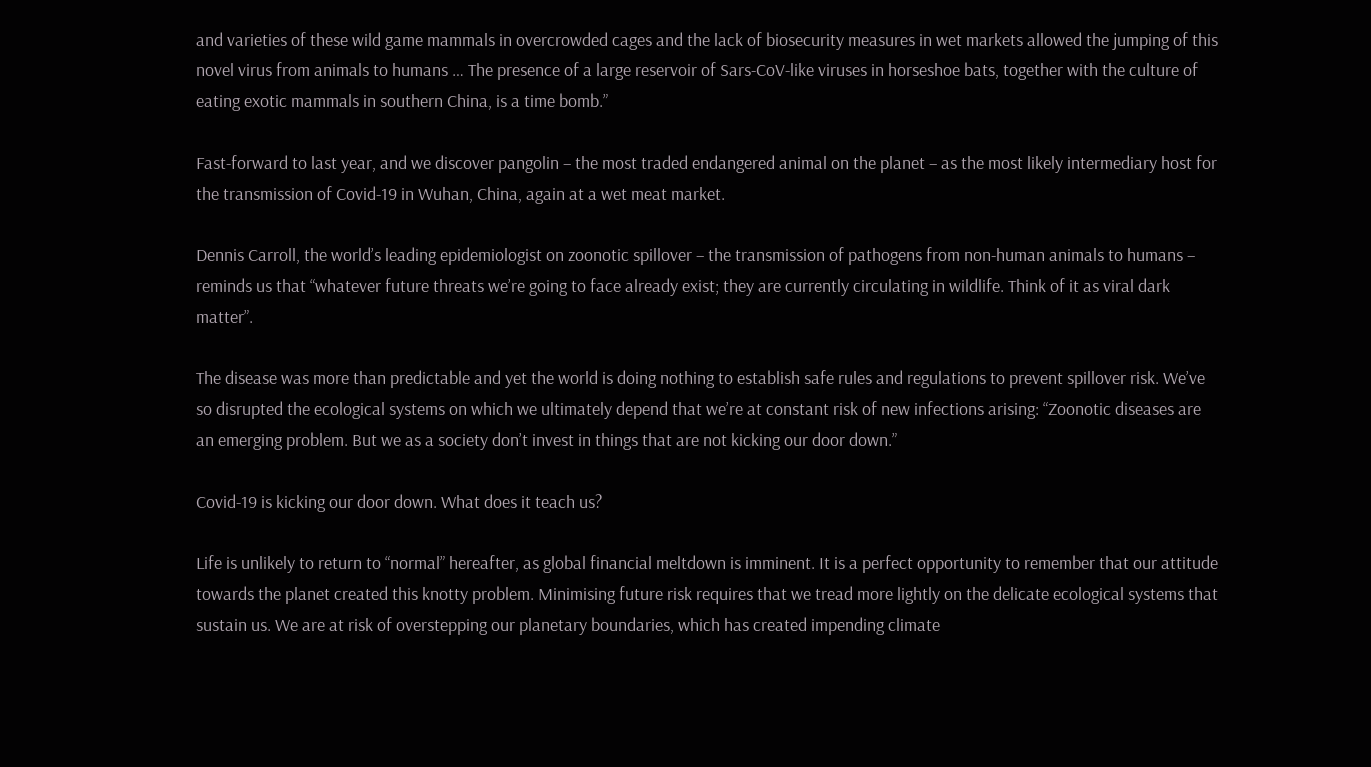and varieties of these wild game mammals in overcrowded cages and the lack of biosecurity measures in wet markets allowed the jumping of this novel virus from animals to humans … The presence of a large reservoir of Sars-CoV-like viruses in horseshoe bats, together with the culture of eating exotic mammals in southern China, is a time bomb.”

Fast-forward to last year, and we discover pangolin – the most traded endangered animal on the planet – as the most likely intermediary host for the transmission of Covid-19 in Wuhan, China, again at a wet meat market.

Dennis Carroll, the world’s leading epidemiologist on zoonotic spillover – the transmission of pathogens from non-human animals to humans – reminds us that “whatever future threats we’re going to face already exist; they are currently circulating in wildlife. Think of it as viral dark matter”.

The disease was more than predictable and yet the world is doing nothing to establish safe rules and regulations to prevent spillover risk. We’ve so disrupted the ecological systems on which we ultimately depend that we’re at constant risk of new infections arising: “Zoonotic diseases are an emerging problem. But we as a society don’t invest in things that are not kicking our door down.”

Covid-19 is kicking our door down. What does it teach us?

Life is unlikely to return to “normal” hereafter, as global financial meltdown is imminent. It is a perfect opportunity to remember that our attitude towards the planet created this knotty problem. Minimising future risk requires that we tread more lightly on the delicate ecological systems that sustain us. We are at risk of overstepping our planetary boundaries, which has created impending climate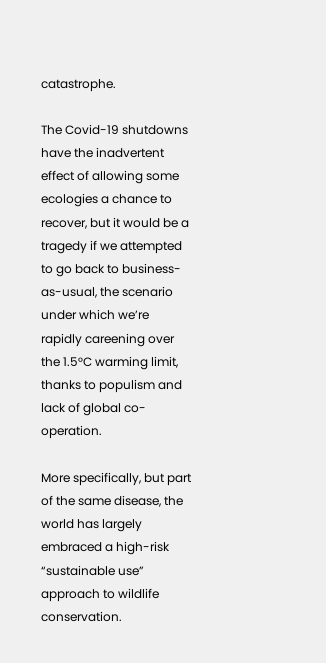catastrophe.

The Covid-19 shutdowns have the inadvertent effect of allowing some ecologies a chance to recover, but it would be a tragedy if we attempted to go back to business-as-usual, the scenario under which we’re rapidly careening over the 1.5°C warming limit, thanks to populism and lack of global co-operation.

More specifically, but part of the same disease, the world has largely embraced a high-risk “sustainable use” approach to wildlife conservation.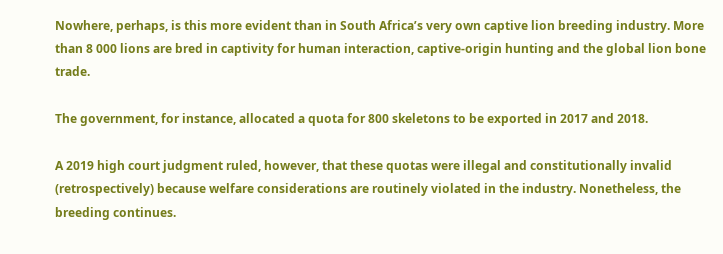Nowhere, perhaps, is this more evident than in South Africa’s very own captive lion breeding industry. More than 8 000 lions are bred in captivity for human interaction, captive-origin hunting and the global lion bone trade.

The government, for instance, allocated a quota for 800 skeletons to be exported in 2017 and 2018.

A 2019 high court judgment ruled, however, that these quotas were illegal and constitutionally invalid (retrospectively) because welfare considerations are routinely violated in the industry. Nonetheless, the breeding continues.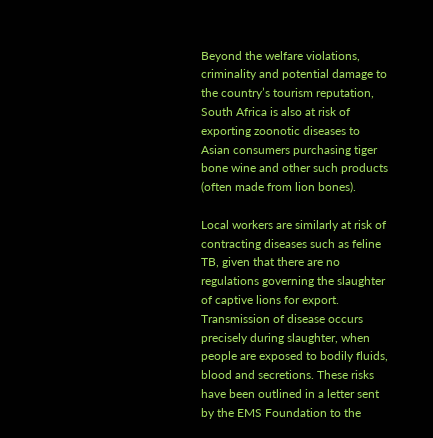Beyond the welfare violations, criminality and potential damage to the country’s tourism reputation, South Africa is also at risk of exporting zoonotic diseases to Asian consumers purchasing tiger bone wine and other such products (often made from lion bones).

Local workers are similarly at risk of contracting diseases such as feline TB, given that there are no regulations governing the slaughter of captive lions for export. Transmission of disease occurs precisely during slaughter, when people are exposed to bodily fluids, blood and secretions. These risks have been outlined in a letter sent by the EMS Foundation to the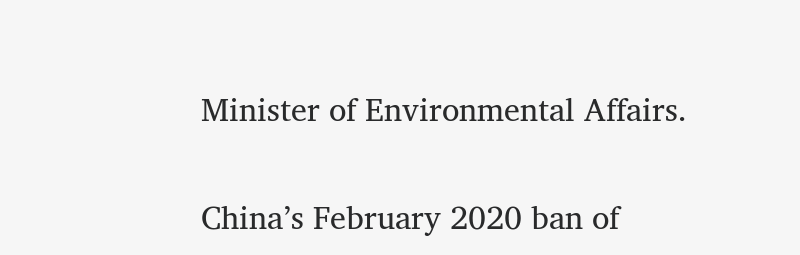Minister of Environmental Affairs.

China’s February 2020 ban of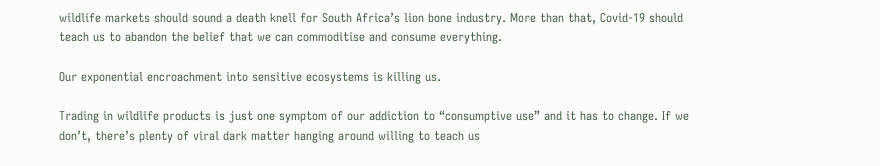wildlife markets should sound a death knell for South Africa’s lion bone industry. More than that, Covid-19 should teach us to abandon the belief that we can commoditise and consume everything.

Our exponential encroachment into sensitive ecosystems is killing us.

Trading in wildlife products is just one symptom of our addiction to “consumptive use” and it has to change. If we don’t, there’s plenty of viral dark matter hanging around willing to teach us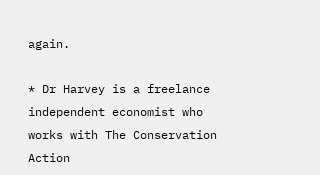again.

* Dr Harvey is a freelance independent economist who works with The Conservation Action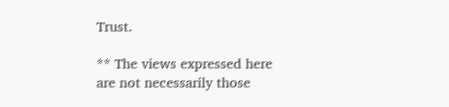Trust.

** The views expressed here are not necessarily those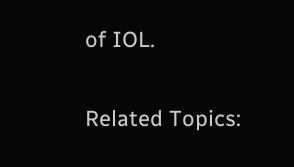of IOL.

Related Topics: